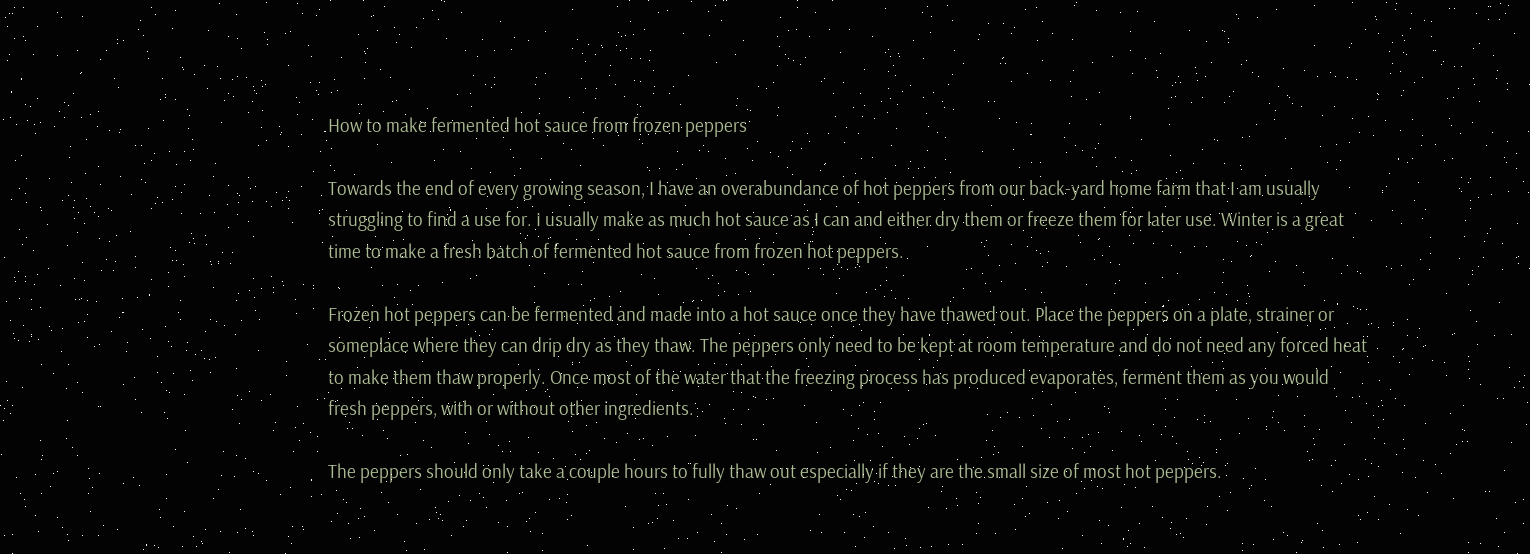How to make fermented hot sauce from frozen peppers

Towards the end of every growing season, I have an overabundance of hot peppers from our back-yard home farm that I am usually struggling to find a use for. I usually make as much hot sauce as I can and either dry them or freeze them for later use. Winter is a great time to make a fresh batch of fermented hot sauce from frozen hot peppers.

Frozen hot peppers can be fermented and made into a hot sauce once they have thawed out. Place the peppers on a plate, strainer or someplace where they can drip dry as they thaw. The peppers only need to be kept at room temperature and do not need any forced heat to make them thaw properly. Once most of the water that the freezing process has produced evaporates, ferment them as you would fresh peppers, with or without other ingredients.

The peppers should only take a couple hours to fully thaw out especially if they are the small size of most hot peppers.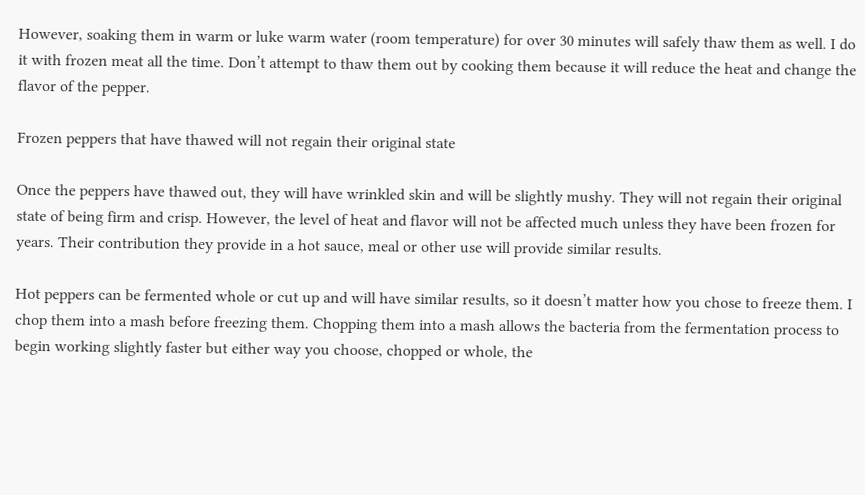However, soaking them in warm or luke warm water (room temperature) for over 30 minutes will safely thaw them as well. I do it with frozen meat all the time. Don’t attempt to thaw them out by cooking them because it will reduce the heat and change the flavor of the pepper.

Frozen peppers that have thawed will not regain their original state

Once the peppers have thawed out, they will have wrinkled skin and will be slightly mushy. They will not regain their original state of being firm and crisp. However, the level of heat and flavor will not be affected much unless they have been frozen for years. Their contribution they provide in a hot sauce, meal or other use will provide similar results.

Hot peppers can be fermented whole or cut up and will have similar results, so it doesn’t matter how you chose to freeze them. I chop them into a mash before freezing them. Chopping them into a mash allows the bacteria from the fermentation process to begin working slightly faster but either way you choose, chopped or whole, the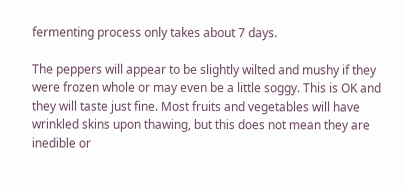fermenting process only takes about 7 days.

The peppers will appear to be slightly wilted and mushy if they were frozen whole or may even be a little soggy. This is OK and they will taste just fine. Most fruits and vegetables will have wrinkled skins upon thawing, but this does not mean they are inedible or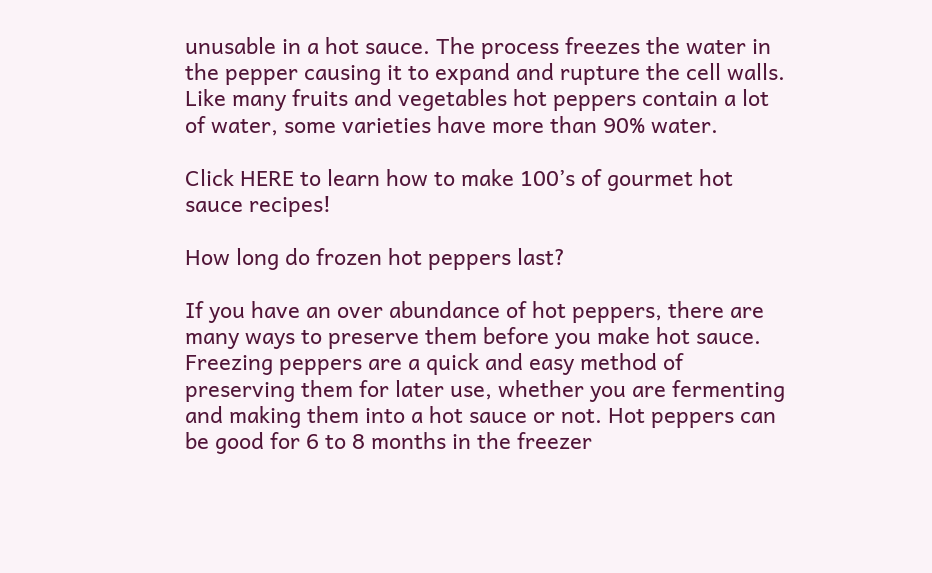unusable in a hot sauce. The process freezes the water in the pepper causing it to expand and rupture the cell walls. Like many fruits and vegetables hot peppers contain a lot of water, some varieties have more than 90% water.

Click HERE to learn how to make 100’s of gourmet hot sauce recipes!

How long do frozen hot peppers last?

If you have an over abundance of hot peppers, there are many ways to preserve them before you make hot sauce. Freezing peppers are a quick and easy method of preserving them for later use, whether you are fermenting and making them into a hot sauce or not. Hot peppers can be good for 6 to 8 months in the freezer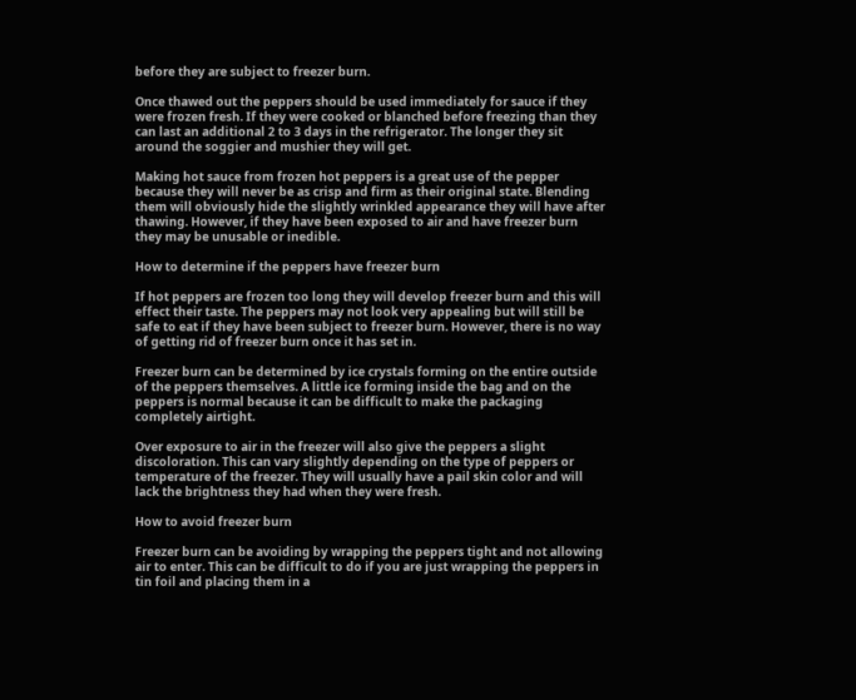before they are subject to freezer burn.

Once thawed out the peppers should be used immediately for sauce if they were frozen fresh. If they were cooked or blanched before freezing than they can last an additional 2 to 3 days in the refrigerator. The longer they sit around the soggier and mushier they will get.

Making hot sauce from frozen hot peppers is a great use of the pepper because they will never be as crisp and firm as their original state. Blending them will obviously hide the slightly wrinkled appearance they will have after thawing. However, if they have been exposed to air and have freezer burn they may be unusable or inedible.

How to determine if the peppers have freezer burn

If hot peppers are frozen too long they will develop freezer burn and this will effect their taste. The peppers may not look very appealing but will still be safe to eat if they have been subject to freezer burn. However, there is no way of getting rid of freezer burn once it has set in.

Freezer burn can be determined by ice crystals forming on the entire outside of the peppers themselves. A little ice forming inside the bag and on the peppers is normal because it can be difficult to make the packaging completely airtight.

Over exposure to air in the freezer will also give the peppers a slight discoloration. This can vary slightly depending on the type of peppers or temperature of the freezer. They will usually have a pail skin color and will lack the brightness they had when they were fresh.

How to avoid freezer burn

Freezer burn can be avoiding by wrapping the peppers tight and not allowing air to enter. This can be difficult to do if you are just wrapping the peppers in tin foil and placing them in a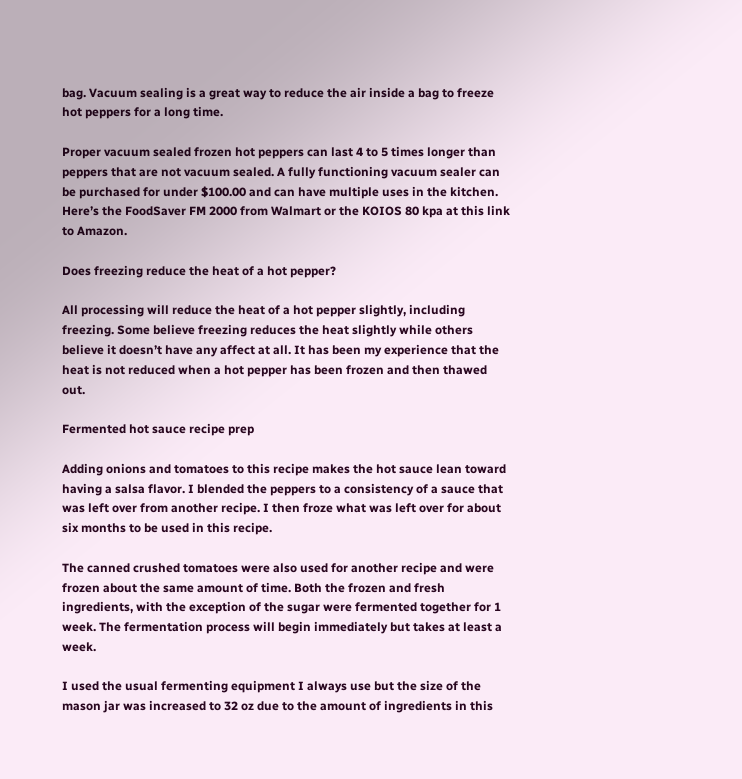bag. Vacuum sealing is a great way to reduce the air inside a bag to freeze hot peppers for a long time.

Proper vacuum sealed frozen hot peppers can last 4 to 5 times longer than peppers that are not vacuum sealed. A fully functioning vacuum sealer can be purchased for under $100.00 and can have multiple uses in the kitchen. Here’s the FoodSaver FM 2000 from Walmart or the KOIOS 80 kpa at this link to Amazon.

Does freezing reduce the heat of a hot pepper?

All processing will reduce the heat of a hot pepper slightly, including freezing. Some believe freezing reduces the heat slightly while others believe it doesn’t have any affect at all. It has been my experience that the heat is not reduced when a hot pepper has been frozen and then thawed out.

Fermented hot sauce recipe prep

Adding onions and tomatoes to this recipe makes the hot sauce lean toward having a salsa flavor. I blended the peppers to a consistency of a sauce that was left over from another recipe. I then froze what was left over for about six months to be used in this recipe.

The canned crushed tomatoes were also used for another recipe and were frozen about the same amount of time. Both the frozen and fresh ingredients, with the exception of the sugar were fermented together for 1 week. The fermentation process will begin immediately but takes at least a week.

I used the usual fermenting equipment I always use but the size of the mason jar was increased to 32 oz due to the amount of ingredients in this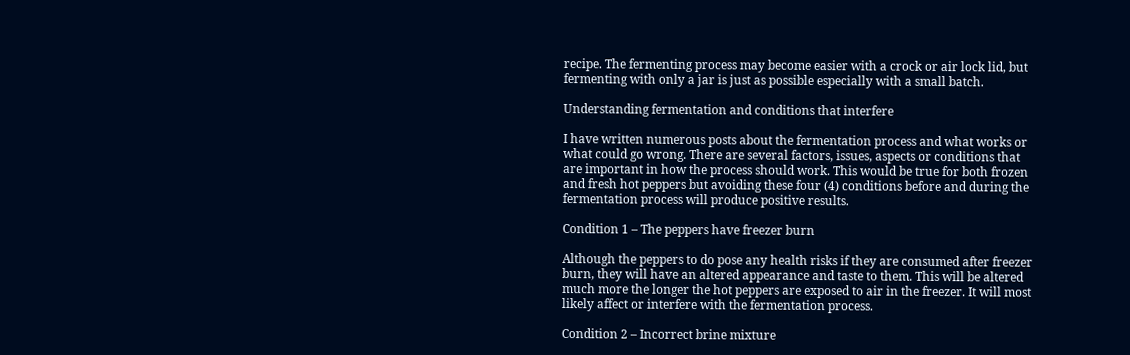recipe. The fermenting process may become easier with a crock or air lock lid, but fermenting with only a jar is just as possible especially with a small batch.

Understanding fermentation and conditions that interfere

I have written numerous posts about the fermentation process and what works or what could go wrong. There are several factors, issues, aspects or conditions that are important in how the process should work. This would be true for both frozen and fresh hot peppers but avoiding these four (4) conditions before and during the fermentation process will produce positive results.

Condition 1 – The peppers have freezer burn

Although the peppers to do pose any health risks if they are consumed after freezer burn, they will have an altered appearance and taste to them. This will be altered much more the longer the hot peppers are exposed to air in the freezer. It will most likely affect or interfere with the fermentation process.

Condition 2 – Incorrect brine mixture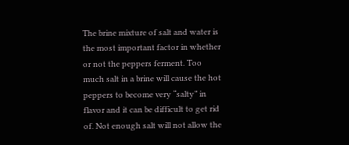The brine mixture of salt and water is the most important factor in whether or not the peppers ferment. Too much salt in a brine will cause the hot peppers to become very “salty” in flavor and it can be difficult to get rid of. Not enough salt will not allow the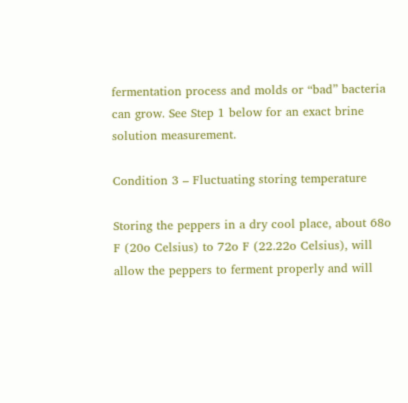fermentation process and molds or “bad” bacteria can grow. See Step 1 below for an exact brine solution measurement.

Condition 3 – Fluctuating storing temperature

Storing the peppers in a dry cool place, about 68o F (20o Celsius) to 72o F (22.22o Celsius), will allow the peppers to ferment properly and will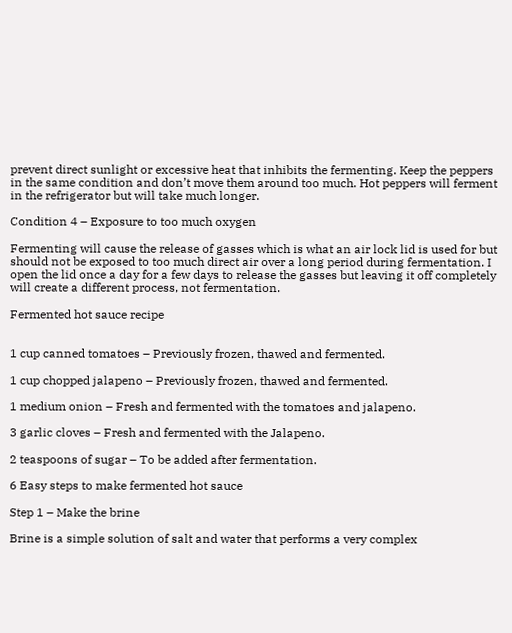prevent direct sunlight or excessive heat that inhibits the fermenting. Keep the peppers in the same condition and don’t move them around too much. Hot peppers will ferment in the refrigerator but will take much longer.

Condition 4 – Exposure to too much oxygen

Fermenting will cause the release of gasses which is what an air lock lid is used for but should not be exposed to too much direct air over a long period during fermentation. I open the lid once a day for a few days to release the gasses but leaving it off completely will create a different process, not fermentation.

Fermented hot sauce recipe


1 cup canned tomatoes – Previously frozen, thawed and fermented.

1 cup chopped jalapeno – Previously frozen, thawed and fermented.

1 medium onion – Fresh and fermented with the tomatoes and jalapeno.

3 garlic cloves – Fresh and fermented with the Jalapeno.

2 teaspoons of sugar – To be added after fermentation.

6 Easy steps to make fermented hot sauce

Step 1 – Make the brine

Brine is a simple solution of salt and water that performs a very complex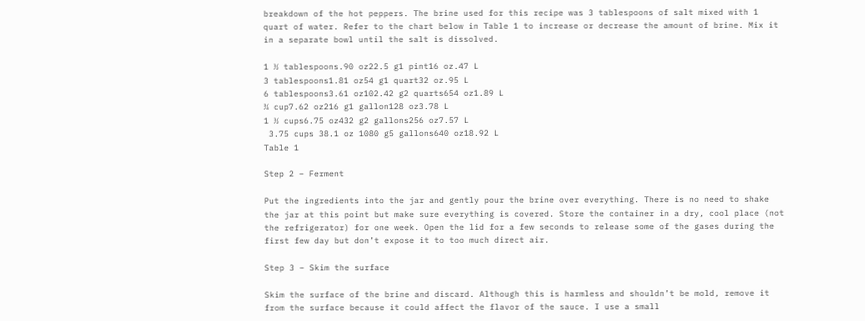breakdown of the hot peppers. The brine used for this recipe was 3 tablespoons of salt mixed with 1 quart of water. Refer to the chart below in Table 1 to increase or decrease the amount of brine. Mix it in a separate bowl until the salt is dissolved.

1 ½ tablespoons.90 oz22.5 g1 pint16 oz.47 L
3 tablespoons1.81 oz54 g1 quart32 oz.95 L
6 tablespoons3.61 oz102.42 g2 quarts654 oz1.89 L
¾ cup7.62 oz216 g1 gallon128 oz3.78 L
1 ½ cups6.75 oz432 g2 gallons256 oz7.57 L
 3.75 cups 38.1 oz 1080 g5 gallons640 oz18.92 L
Table 1

Step 2 – Ferment

Put the ingredients into the jar and gently pour the brine over everything. There is no need to shake the jar at this point but make sure everything is covered. Store the container in a dry, cool place (not the refrigerator) for one week. Open the lid for a few seconds to release some of the gases during the first few day but don’t expose it to too much direct air.

Step 3 – Skim the surface

Skim the surface of the brine and discard. Although this is harmless and shouldn’t be mold, remove it from the surface because it could affect the flavor of the sauce. I use a small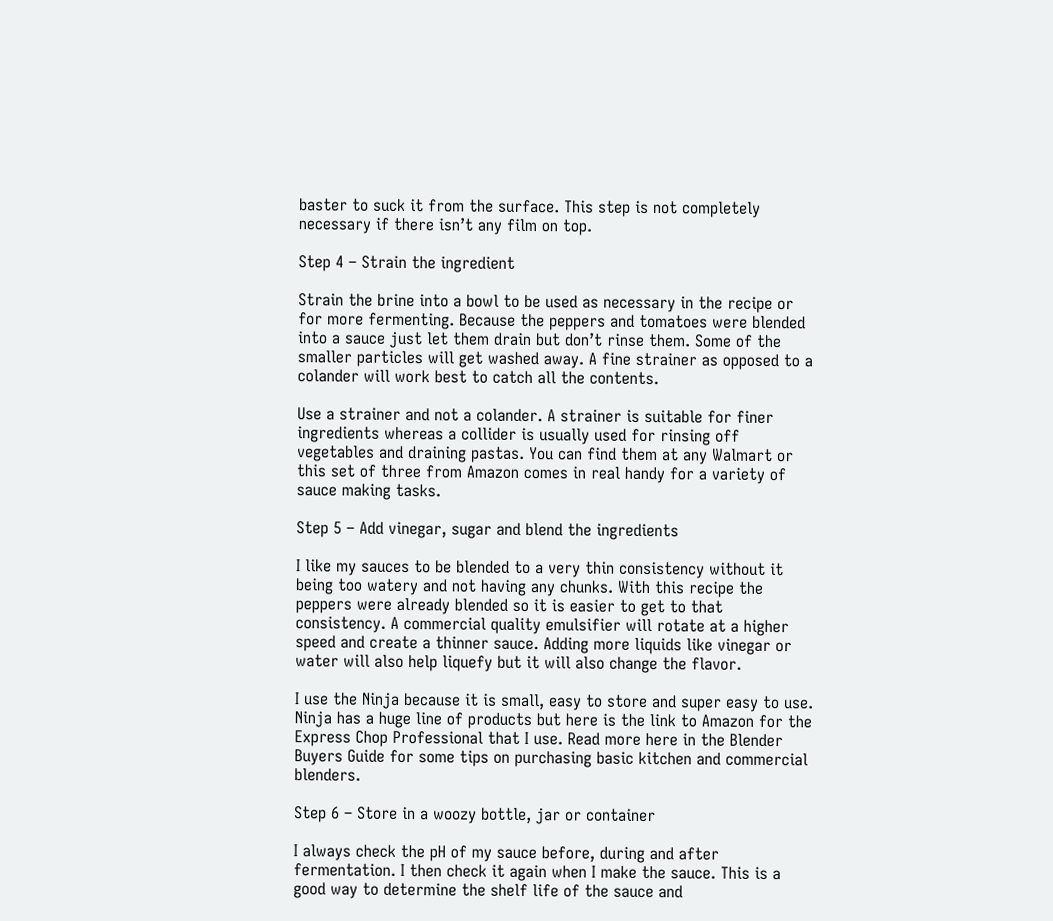baster to suck it from the surface. This step is not completely necessary if there isn’t any film on top.

Step 4 – Strain the ingredient

Strain the brine into a bowl to be used as necessary in the recipe or for more fermenting. Because the peppers and tomatoes were blended into a sauce just let them drain but don’t rinse them. Some of the smaller particles will get washed away. A fine strainer as opposed to a colander will work best to catch all the contents.

Use a strainer and not a colander. A strainer is suitable for finer ingredients whereas a collider is usually used for rinsing off vegetables and draining pastas. You can find them at any Walmart or this set of three from Amazon comes in real handy for a variety of sauce making tasks.

Step 5 – Add vinegar, sugar and blend the ingredients

I like my sauces to be blended to a very thin consistency without it being too watery and not having any chunks. With this recipe the peppers were already blended so it is easier to get to that consistency. A commercial quality emulsifier will rotate at a higher speed and create a thinner sauce. Adding more liquids like vinegar or water will also help liquefy but it will also change the flavor.

I use the Ninja because it is small, easy to store and super easy to use. Ninja has a huge line of products but here is the link to Amazon for the Express Chop Professional that I use. Read more here in the Blender Buyers Guide for some tips on purchasing basic kitchen and commercial blenders.

Step 6 – Store in a woozy bottle, jar or container

I always check the pH of my sauce before, during and after fermentation. I then check it again when I make the sauce. This is a good way to determine the shelf life of the sauce and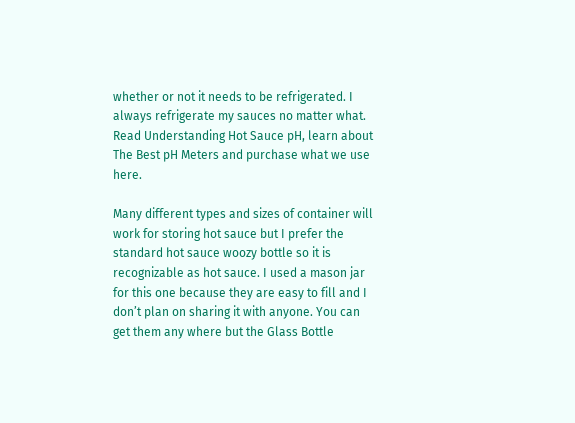whether or not it needs to be refrigerated. I always refrigerate my sauces no matter what. Read Understanding Hot Sauce pH, learn about The Best pH Meters and purchase what we use here.

Many different types and sizes of container will work for storing hot sauce but I prefer the standard hot sauce woozy bottle so it is recognizable as hot sauce. I used a mason jar for this one because they are easy to fill and I don’t plan on sharing it with anyone. You can get them any where but the Glass Bottle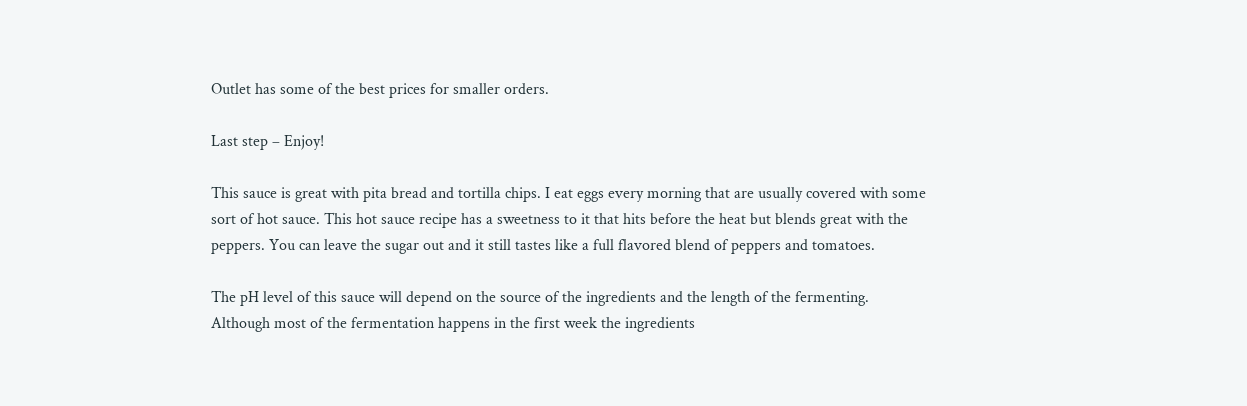Outlet has some of the best prices for smaller orders.

Last step – Enjoy!

This sauce is great with pita bread and tortilla chips. I eat eggs every morning that are usually covered with some sort of hot sauce. This hot sauce recipe has a sweetness to it that hits before the heat but blends great with the peppers. You can leave the sugar out and it still tastes like a full flavored blend of peppers and tomatoes.

The pH level of this sauce will depend on the source of the ingredients and the length of the fermenting. Although most of the fermentation happens in the first week the ingredients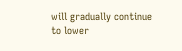will gradually continue to lower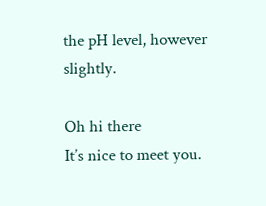the pH level, however slightly.

Oh hi there
It’s nice to meet you.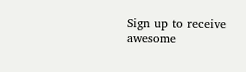Sign up to receive awesome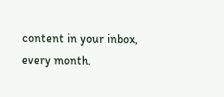content in your inbox, every month.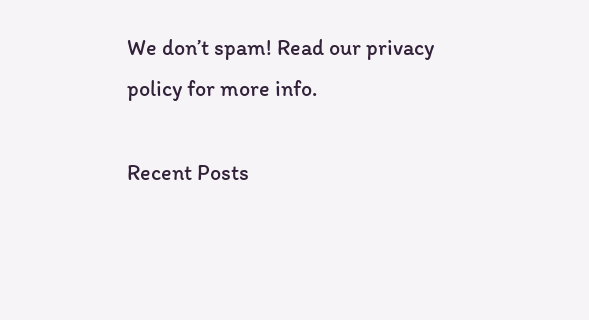We don’t spam! Read our privacy policy for more info.

Recent Posts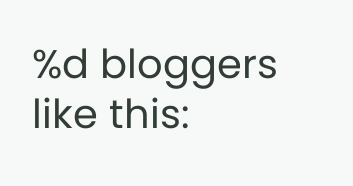%d bloggers like this: